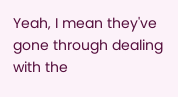Yeah‚ I mean they've gone through dealing with the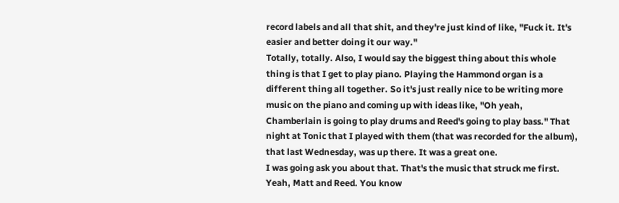record labels and all that shit‚ and they're just kind of like‚ "Fuck it. It's easier and better doing it our way."
Totally‚ totally. Also‚ I would say the biggest thing about this whole thing is that I get to play piano. Playing the Hammond organ is a different thing all together. So it's just really nice to be writing more music on the piano and coming up with ideas like‚ "Oh yeah‚ Chamberlain is going to play drums and Reed's going to play bass." That night at Tonic that I played with them (that was recorded for the album)‚ that last Wednesday‚ was up there. It was a great one.
I was going ask you about that. That's the music that struck me first.
Yeah‚ Matt and Reed. You know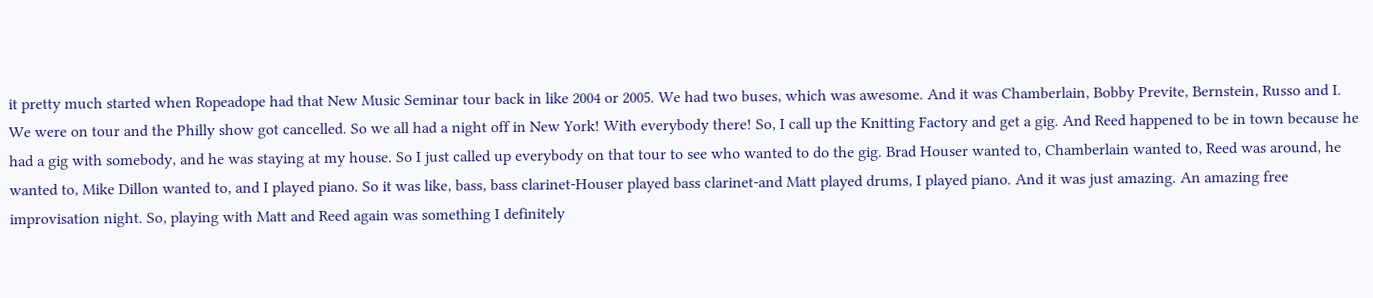it pretty much started when Ropeadope had that New Music Seminar tour back in like 2004 or 2005. We had two buses‚ which was awesome. And it was Chamberlain‚ Bobby Previte‚ Bernstein‚ Russo and I. We were on tour and the Philly show got cancelled. So we all had a night off in New York! With everybody there! So‚ I call up the Knitting Factory and get a gig. And Reed happened to be in town because he had a gig with somebody‚ and he was staying at my house. So I just called up everybody on that tour to see who wanted to do the gig. Brad Houser wanted to‚ Chamberlain wanted to‚ Reed was around‚ he wanted to‚ Mike Dillon wanted to‚ and I played piano. So it was like‚ bass‚ bass clarinet-Houser played bass clarinet-and Matt played drums‚ I played piano. And it was just amazing. An amazing free improvisation night. So‚ playing with Matt and Reed again was something I definitely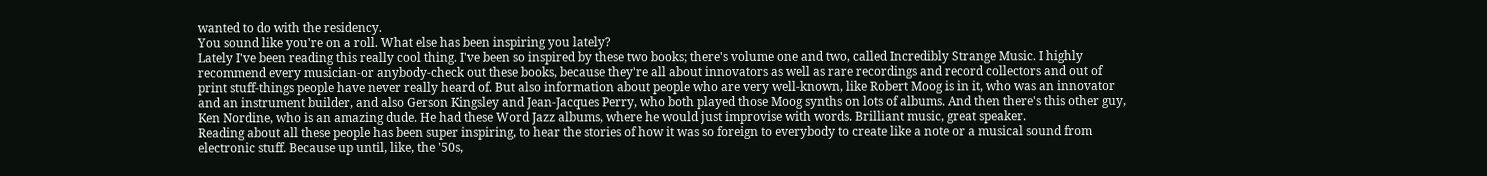wanted to do with the residency.
You sound like you're on a roll. What else has been inspiring you lately?
Lately I've been reading this really cool thing. I've been so inspired by these two books; there's volume one and two‚ called Incredibly Strange Music. I highly recommend every musician-or anybody-check out these books‚ because they're all about innovators as well as rare recordings and record collectors and out of print stuff-things people have never really heard of. But also information about people who are very well-known‚ like Robert Moog is in it‚ who was an innovator and an instrument builder‚ and also Gerson Kingsley and Jean-Jacques Perry‚ who both played those Moog synths on lots of albums. And then there's this other guy‚ Ken Nordine‚ who is an amazing dude. He had these Word Jazz albums‚ where he would just improvise with words. Brilliant music‚ great speaker.
Reading about all these people has been super inspiring‚ to hear the stories of how it was so foreign to everybody to create like a note or a musical sound from electronic stuff. Because up until‚ like‚ the '50s‚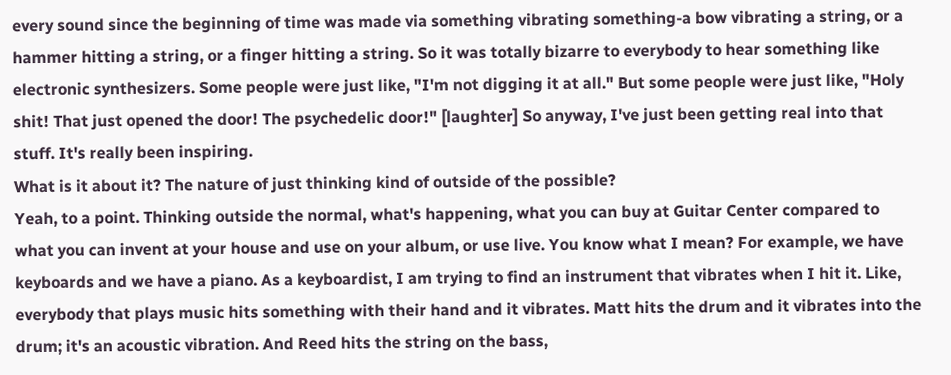every sound since the beginning of time was made via something vibrating something-a bow vibrating a string‚ or a hammer hitting a string‚ or a finger hitting a string. So it was totally bizarre to everybody to hear something like electronic synthesizers. Some people were just like‚ "I'm not digging it at all." But some people were just like‚ "Holy shit! That just opened the door! The psychedelic door!" [laughter] So anyway‚ I've just been getting real into that stuff. It's really been inspiring.
What is it about it? The nature of just thinking kind of outside of the possible?
Yeah‚ to a point. Thinking outside the normal‚ what's happening‚ what you can buy at Guitar Center compared to what you can invent at your house and use on your album‚ or use live. You know what I mean? For example‚ we have keyboards and we have a piano. As a keyboardist‚ I am trying to find an instrument that vibrates when I hit it. Like‚ everybody that plays music hits something with their hand and it vibrates. Matt hits the drum and it vibrates into the drum; it's an acoustic vibration. And Reed hits the string on the bass‚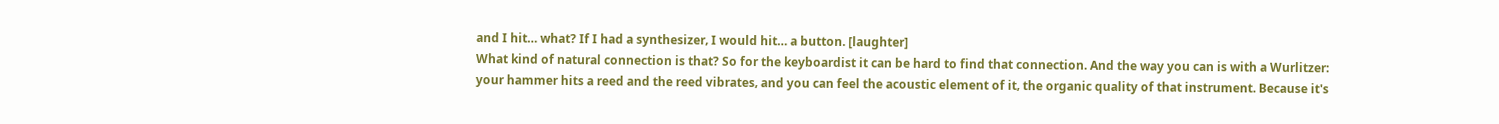and I hit… what? If I had a synthesizer‚ I would hit… a button. [laughter]
What kind of natural connection is that? So for the keyboardist it can be hard to find that connection. And the way you can is with a Wurlitzer: your hammer hits a reed and the reed vibrates‚ and you can feel the acoustic element of it‚ the organic quality of that instrument. Because it's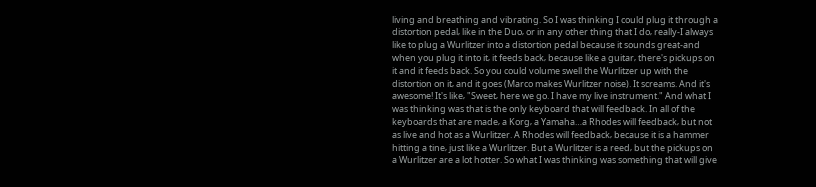living and breathing and vibrating. So I was thinking I could plug it through a distortion pedal‚ like in the Duo‚ or in any other thing that I do‚ really-I always like to plug a Wurlitzer into a distortion pedal because it sounds great-and when you plug it into it‚ it feeds back‚ because like a guitar‚ there's pickups on it and it feeds back. So you could volume swell the Wurlitzer up with the distortion on it‚ and it goes (Marco makes Wurlitzer noise). It screams. And it's awesome! It's like‚ "Sweet‚ here we go. I have my live instrument." And what I was thinking was that is the only keyboard that will feedback. In all of the keyboards that are made‚ a Korg‚ a Yamaha…a Rhodes will feedback‚ but not as live and hot as a Wurlitzer. A Rhodes will feedback‚ because it is a hammer hitting a tine‚ just like a Wurlitzer. But a Wurlitzer is a reed‚ but the pickups on a Wurlitzer are a lot hotter. So what I was thinking was something that will give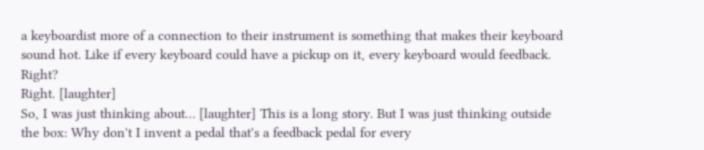a keyboardist more of a connection to their instrument is something that makes their keyboard sound hot. Like if every keyboard could have a pickup on it‚ every keyboard would feedback. Right?
Right. [laughter]
So‚ I was just thinking about… [laughter] This is a long story. But I was just thinking outside the box: Why don't I invent a pedal that's a feedback pedal for every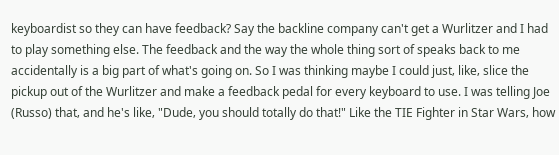keyboardist so they can have feedback? Say the backline company can't get a Wurlitzer and I had to play something else. The feedback and the way the whole thing sort of speaks back to me accidentally is a big part of what's going on. So I was thinking maybe I could just‚ like‚ slice the pickup out of the Wurlitzer and make a feedback pedal for every keyboard to use. I was telling Joe (Russo) that‚ and he's like‚ "Dude‚ you should totally do that!" Like the TIE Fighter in Star Wars‚ how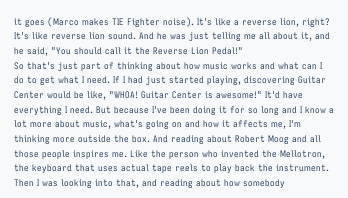it goes (Marco makes TIE Fighter noise). It's like a reverse lion‚ right? It's like reverse lion sound. And he was just telling me all about it‚ and he said‚ "You should call it the Reverse Lion Pedal!"
So that's just part of thinking about how music works and what can I do to get what I need. If I had just started playing‚ discovering Guitar Center would be like‚ "WHOA! Guitar Center is awesome!" It'd have everything I need. But because I've been doing it for so long and I know a lot more about music‚ what's going on and how it affects me‚ I'm thinking more outside the box. And reading about Robert Moog and all those people inspires me. Like the person who invented the Mellotron‚ the keyboard that uses actual tape reels to play back the instrument. Then I was looking into that‚ and reading about how somebody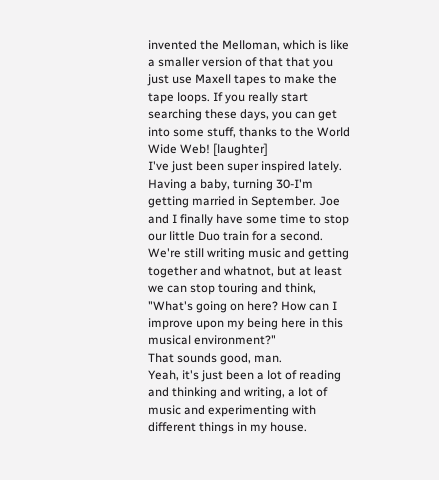invented the Melloman‚ which is like a smaller version of that that you just use Maxell tapes to make the tape loops. If you really start searching these days‚ you can get into some stuff‚ thanks to the World Wide Web! [laughter]
I've just been super inspired lately. Having a baby‚ turning 30-I'm getting married in September. Joe and I finally have some time to stop our little Duo train for a second. We're still writing music and getting together and whatnot‚ but at least we can stop touring and think‚ "What's going on here? How can I improve upon my being here in this musical environment?"
That sounds good‚ man.
Yeah‚ it's just been a lot of reading and thinking and writing‚ a lot of music and experimenting with different things in my house.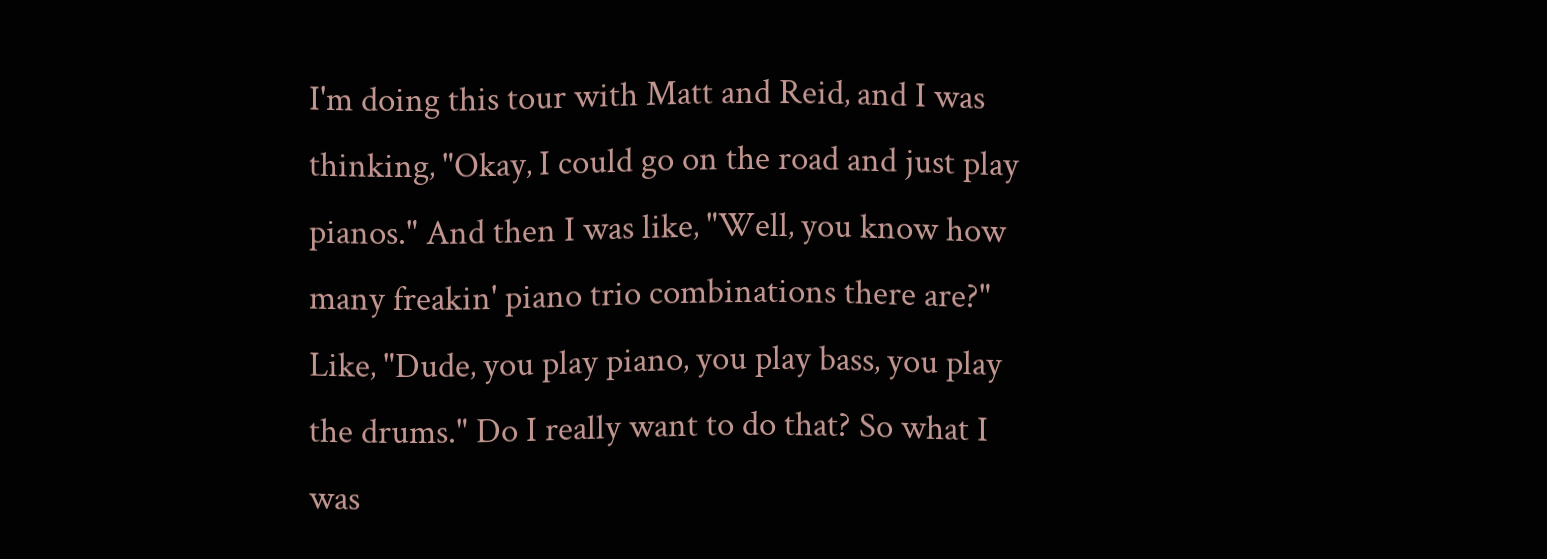I'm doing this tour with Matt and Reid‚ and I was thinking‚ "Okay‚ I could go on the road and just play pianos." And then I was like‚ "Well‚ you know how many freakin' piano trio combinations there are?" Like‚ "Dude‚ you play piano‚ you play bass‚ you play the drums." Do I really want to do that? So what I was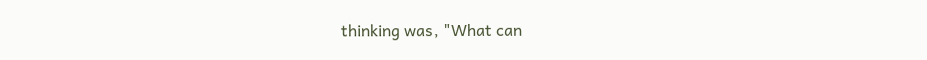thinking was‚ "What can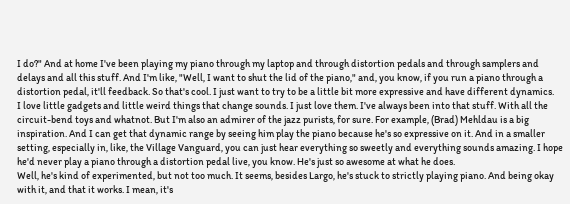I do?" And at home I've been playing my piano through my laptop and through distortion pedals and through samplers and delays and all this stuff. And I'm like‚ "Well‚ I want to shut the lid of the piano‚" and‚ you know‚ if you run a piano through a distortion pedal‚ it'll feedback. So that's cool. I just want to try to be a little bit more expressive and have different dynamics.
I love little gadgets and little weird things that change sounds. I just love them. I've always been into that stuff. With all the circuit-bend toys and whatnot. But I'm also an admirer of the jazz purists‚ for sure. For example‚ (Brad) Mehldau is a big inspiration. And I can get that dynamic range by seeing him play the piano because he's so expressive on it. And in a smaller setting‚ especially in‚ like‚ the Village Vanguard‚ you can just hear everything so sweetly and everything sounds amazing. I hope he'd never play a piano through a distortion pedal live‚ you know. He's just so awesome at what he does.
Well‚ he's kind of experimented‚ but not too much. It seems‚ besides Largo‚ he's stuck to strictly playing piano. And being okay with it‚ and that it works. I mean‚ it's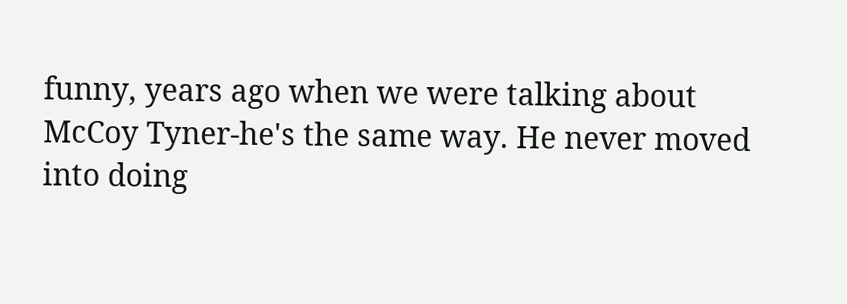funny‚ years ago when we were talking about McCoy Tyner-he's the same way. He never moved into doing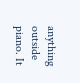anything outside piano. It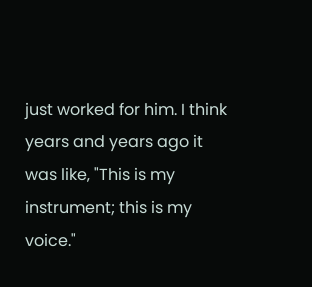just worked for him. I think years and years ago it was like‚ "This is my instrument; this is my voice."